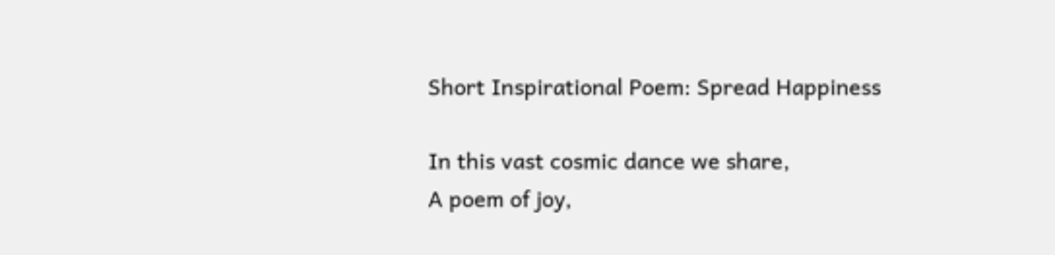Short Inspirational Poem: Spread Happiness

In this vast cosmic dance we share,
A poem of joy,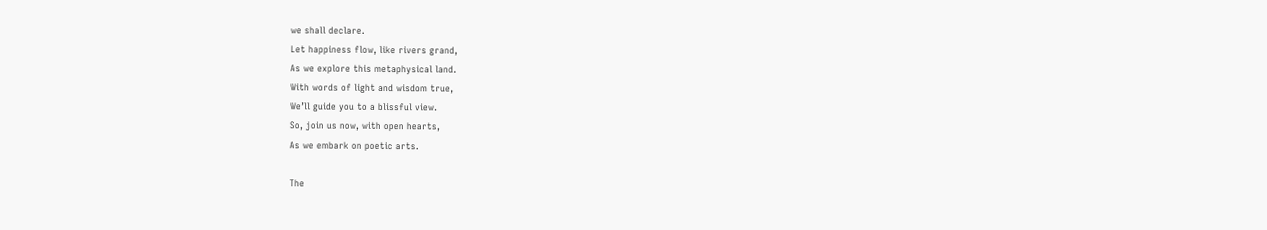we shall declare.
Let happiness flow, like rivers grand,
As we explore this metaphysical land.
With words of light and wisdom true,
We’ll guide you to a blissful view.
So, join us now, with open hearts,
As we embark on poetic arts.

The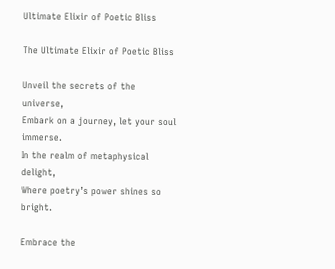Ultimate Elixir of Poetic Bliss

The Ultimate Elixir of Poetic Bliss

Unveil the secrets of the universe,
Embark on a journey, let your soul immerse.
In the realm of metaphysical delight,
Where poetry’s power shines so bright.

Embrace the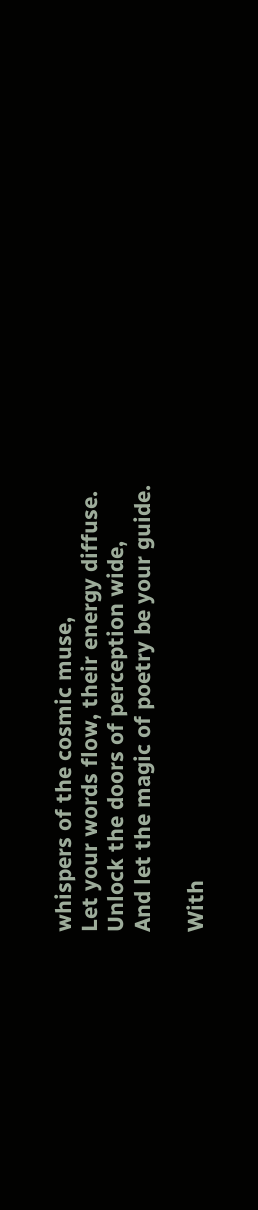whispers of the cosmic muse,
Let your words flow, their energy diffuse.
Unlock the doors of perception wide,
And let the magic of poetry be your guide.

With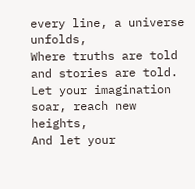every line, a universe unfolds,
Where truths are told and stories are told.
Let your imagination soar, reach new heights,
And let your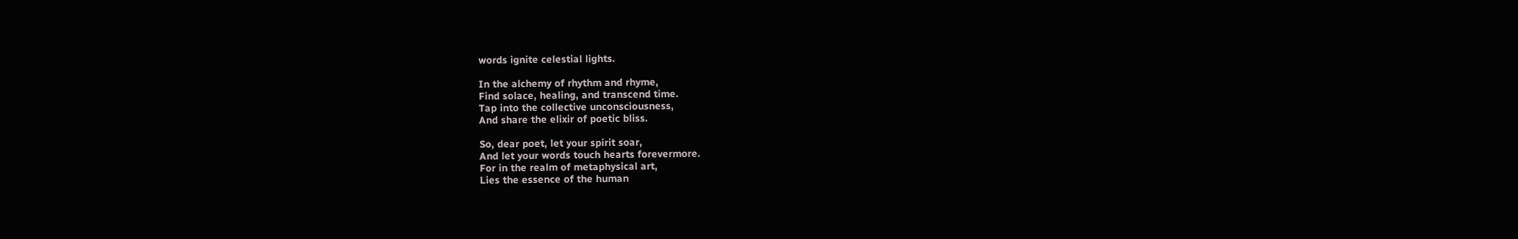words ignite celestial lights.

In the alchemy of rhythm and rhyme,
Find solace, healing, and transcend time.
Tap into the collective unconsciousness,
And share the elixir of poetic bliss.

So, dear poet, let your spirit soar,
And let your words touch hearts forevermore.
For in the realm of metaphysical art,
Lies the essence of the human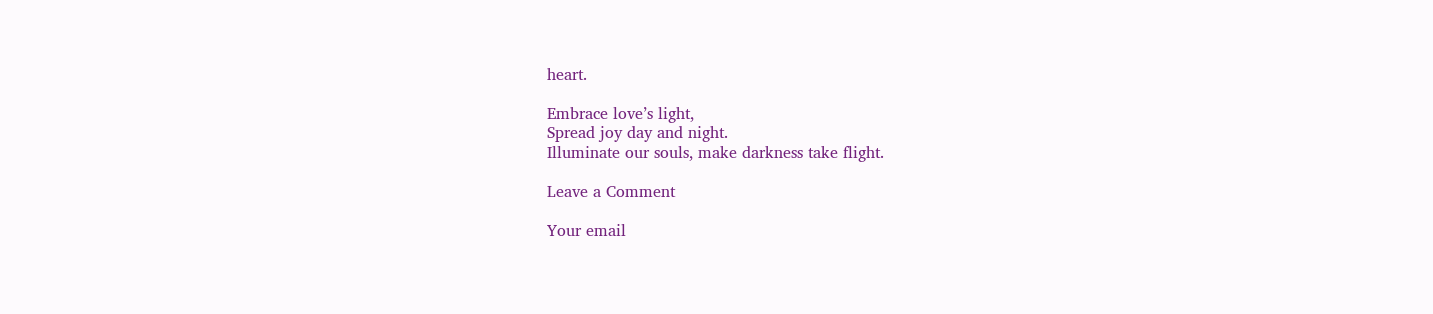heart.

Embrace love’s light,
Spread joy day and night.
Illuminate our souls, make darkness take flight.

Leave a Comment

Your email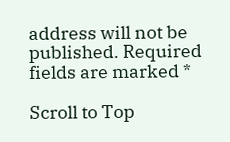address will not be published. Required fields are marked *

Scroll to Top